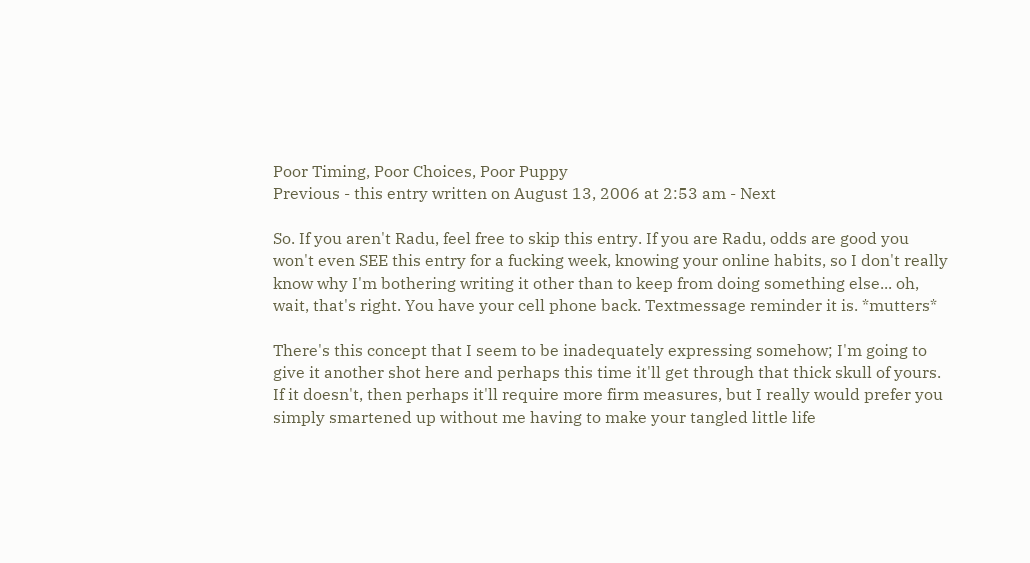Poor Timing, Poor Choices, Poor Puppy
Previous - this entry written on August 13, 2006 at 2:53 am - Next

So. If you aren't Radu, feel free to skip this entry. If you are Radu, odds are good you won't even SEE this entry for a fucking week, knowing your online habits, so I don't really know why I'm bothering writing it other than to keep from doing something else... oh, wait, that's right. You have your cell phone back. Textmessage reminder it is. *mutters*

There's this concept that I seem to be inadequately expressing somehow; I'm going to give it another shot here and perhaps this time it'll get through that thick skull of yours. If it doesn't, then perhaps it'll require more firm measures, but I really would prefer you simply smartened up without me having to make your tangled little life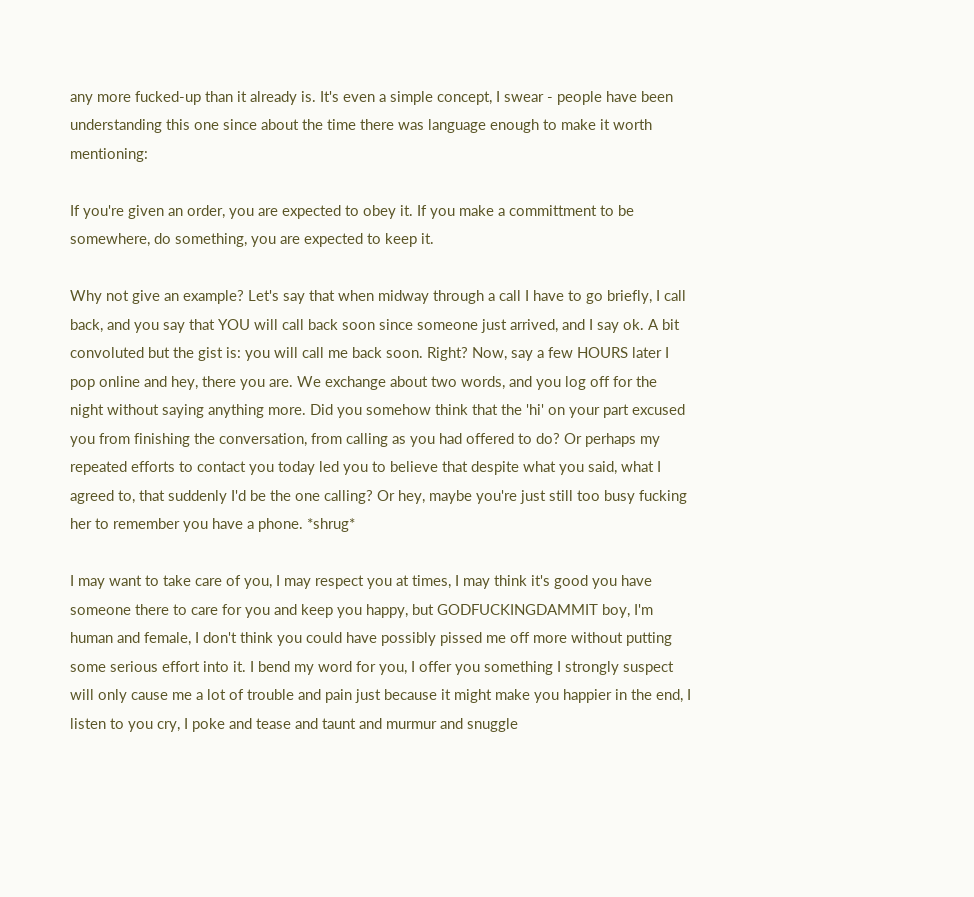any more fucked-up than it already is. It's even a simple concept, I swear - people have been understanding this one since about the time there was language enough to make it worth mentioning:

If you're given an order, you are expected to obey it. If you make a committment to be somewhere, do something, you are expected to keep it.

Why not give an example? Let's say that when midway through a call I have to go briefly, I call back, and you say that YOU will call back soon since someone just arrived, and I say ok. A bit convoluted but the gist is: you will call me back soon. Right? Now, say a few HOURS later I pop online and hey, there you are. We exchange about two words, and you log off for the night without saying anything more. Did you somehow think that the 'hi' on your part excused you from finishing the conversation, from calling as you had offered to do? Or perhaps my repeated efforts to contact you today led you to believe that despite what you said, what I agreed to, that suddenly I'd be the one calling? Or hey, maybe you're just still too busy fucking her to remember you have a phone. *shrug*

I may want to take care of you, I may respect you at times, I may think it's good you have someone there to care for you and keep you happy, but GODFUCKINGDAMMIT boy, I'm human and female, I don't think you could have possibly pissed me off more without putting some serious effort into it. I bend my word for you, I offer you something I strongly suspect will only cause me a lot of trouble and pain just because it might make you happier in the end, I listen to you cry, I poke and tease and taunt and murmur and snuggle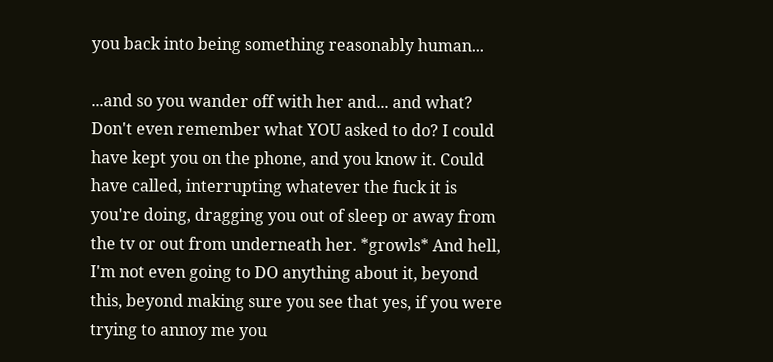you back into being something reasonably human...

...and so you wander off with her and... and what? Don't even remember what YOU asked to do? I could have kept you on the phone, and you know it. Could have called, interrupting whatever the fuck it is you're doing, dragging you out of sleep or away from the tv or out from underneath her. *growls* And hell, I'm not even going to DO anything about it, beyond this, beyond making sure you see that yes, if you were trying to annoy me you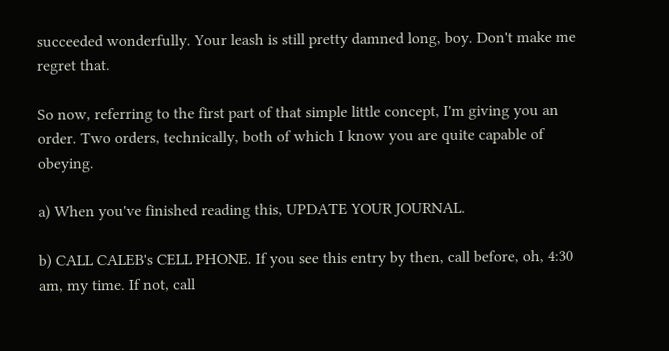succeeded wonderfully. Your leash is still pretty damned long, boy. Don't make me regret that.

So now, referring to the first part of that simple little concept, I'm giving you an order. Two orders, technically, both of which I know you are quite capable of obeying.

a) When you've finished reading this, UPDATE YOUR JOURNAL.

b) CALL CALEB's CELL PHONE. If you see this entry by then, call before, oh, 4:30 am, my time. If not, call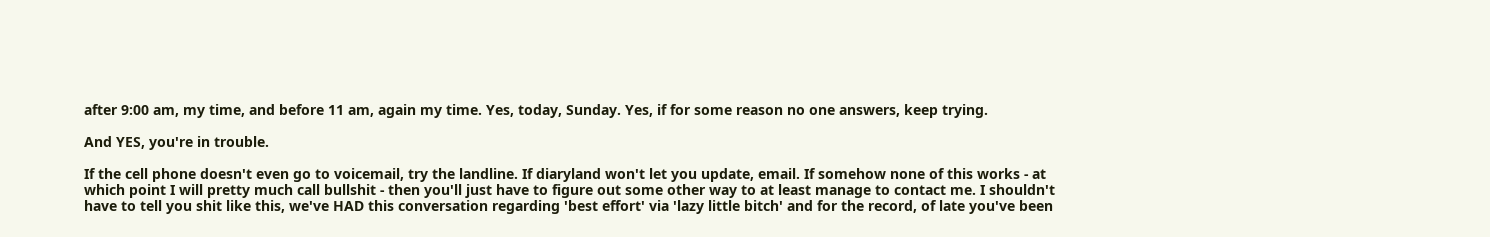after 9:00 am, my time, and before 11 am, again my time. Yes, today, Sunday. Yes, if for some reason no one answers, keep trying.

And YES, you're in trouble.

If the cell phone doesn't even go to voicemail, try the landline. If diaryland won't let you update, email. If somehow none of this works - at which point I will pretty much call bullshit - then you'll just have to figure out some other way to at least manage to contact me. I shouldn't have to tell you shit like this, we've HAD this conversation regarding 'best effort' via 'lazy little bitch' and for the record, of late you've been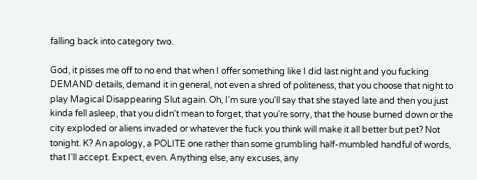falling back into category two.

God, it pisses me off to no end that when I offer something like I did last night and you fucking DEMAND details, demand it in general, not even a shred of politeness, that you choose that night to play Magical Disappearing Slut again. Oh, I'm sure you'll say that she stayed late and then you just kinda fell asleep, that you didn't mean to forget, that you're sorry, that the house burned down or the city exploded or aliens invaded or whatever the fuck you think will make it all better but pet? Not tonight. K? An apology, a POLITE one rather than some grumbling half-mumbled handful of words, that I'll accept. Expect, even. Anything else, any excuses, any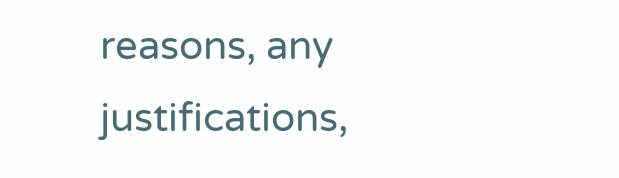reasons, any justifications,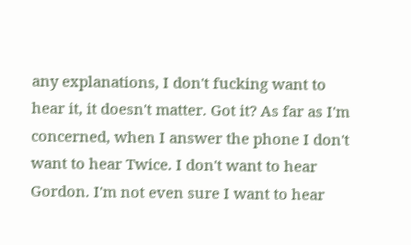any explanations, I don't fucking want to hear it, it doesn't matter. Got it? As far as I'm concerned, when I answer the phone I don't want to hear Twice. I don't want to hear Gordon. I'm not even sure I want to hear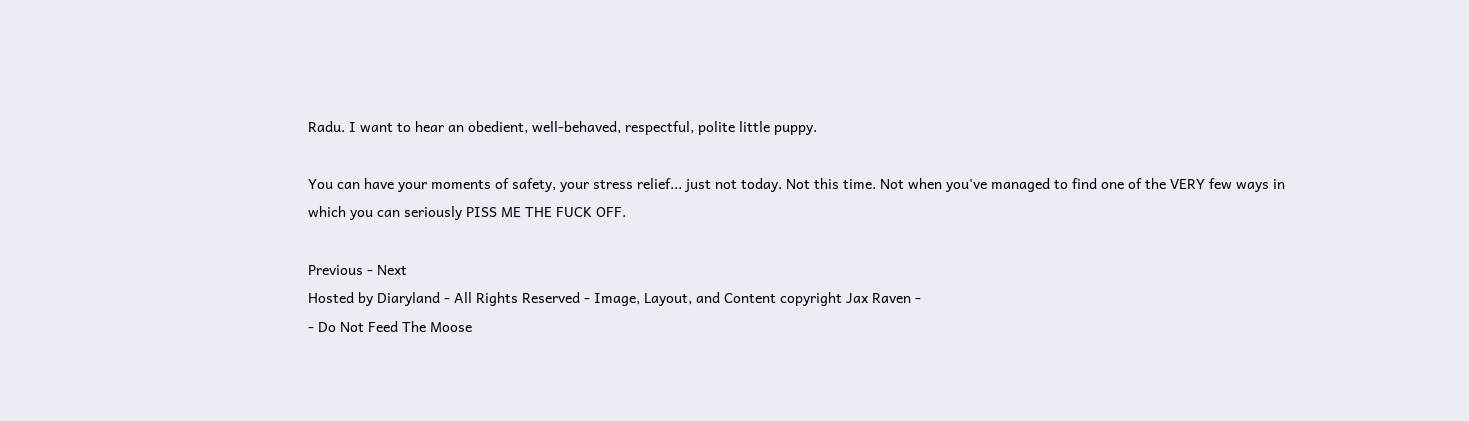Radu. I want to hear an obedient, well-behaved, respectful, polite little puppy.

You can have your moments of safety, your stress relief... just not today. Not this time. Not when you've managed to find one of the VERY few ways in which you can seriously PISS ME THE FUCK OFF.

Previous - Next
Hosted by Diaryland - All Rights Reserved - Image, Layout, and Content copyright Jax Raven -
- Do Not Feed The Moose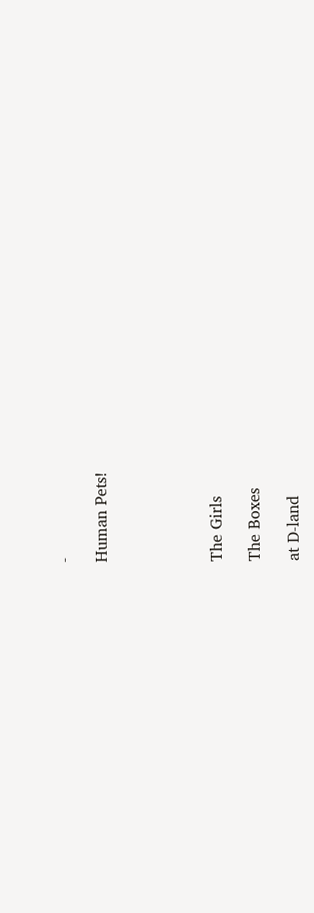-

Human Pets!





The Girls

The Boxes

at D-land